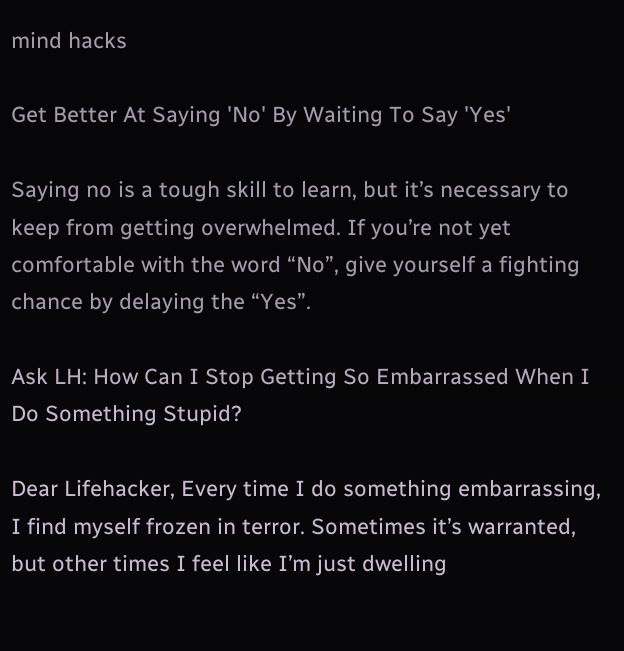mind hacks

Get Better At Saying 'No' By Waiting To Say 'Yes'

Saying no is a tough skill to learn, but it’s necessary to keep from getting overwhelmed. If you’re not yet comfortable with the word “No”, give yourself a fighting chance by delaying the “Yes”.

Ask LH: How Can I Stop Getting So Embarrassed When I Do Something Stupid?

Dear Lifehacker, Every time I do something embarrassing, I find myself frozen in terror. Sometimes it’s warranted, but other times I feel like I’m just dwelling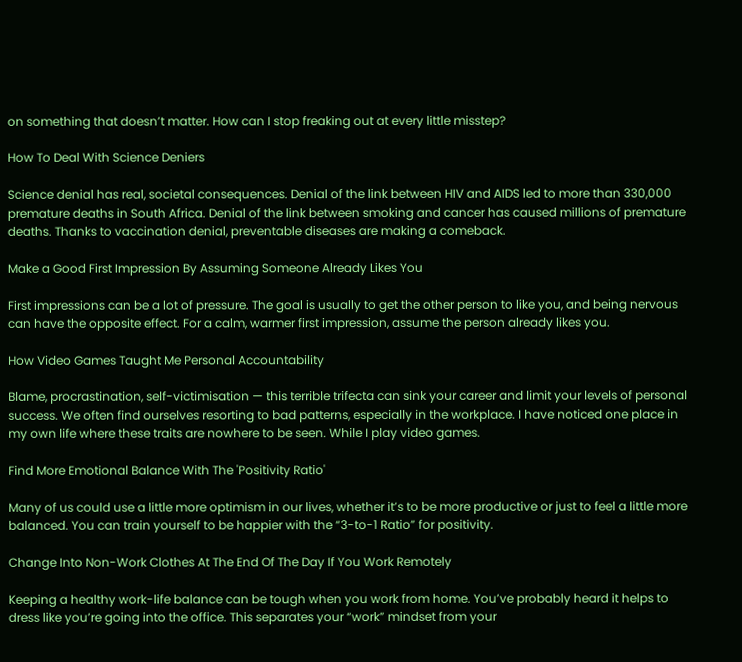on something that doesn’t matter. How can I stop freaking out at every little misstep?

How To Deal With Science Deniers

Science denial has real, societal consequences. Denial of the link between HIV and AIDS led to more than 330,000 premature deaths in South Africa. Denial of the link between smoking and cancer has caused millions of premature deaths. Thanks to vaccination denial, preventable diseases are making a comeback.

Make a Good First Impression By Assuming Someone Already Likes You

First impressions can be a lot of pressure. The goal is usually to get the other person to like you, and being nervous can have the opposite effect. For a calm, warmer first impression, assume the person already likes you.

How Video Games Taught Me Personal Accountability

Blame, procrastination, self-victimisation — this terrible trifecta can sink your career and limit your levels of personal success. We often find ourselves resorting to bad patterns, especially in the workplace. I have noticed one place in my own life where these traits are nowhere to be seen. While I play video games.

Find More Emotional Balance With The 'Positivity Ratio'

Many of us could use a little more optimism in our lives, whether it’s to be more productive or just to feel a little more balanced. You can train yourself to be happier with the “3-to-1 Ratio” for positivity.

Change Into Non-Work Clothes At The End Of The Day If You Work Remotely

Keeping a healthy work-life balance can be tough when you work from home. You’ve probably heard it helps to dress like you’re going into the office. This separates your “work” mindset from your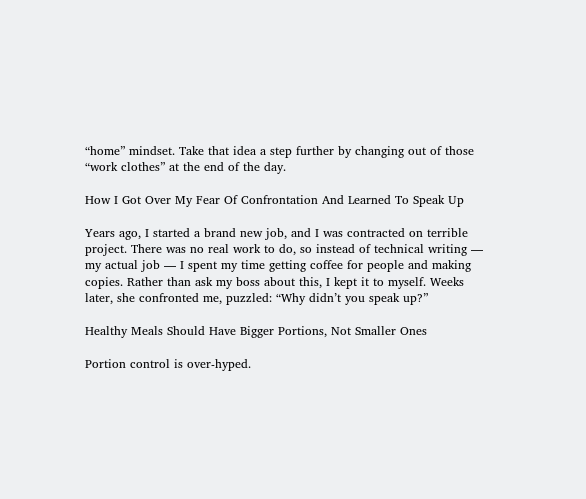“home” mindset. Take that idea a step further by changing out of those “work clothes” at the end of the day.

How I Got Over My Fear Of Confrontation And Learned To Speak Up

Years ago, I started a brand new job, and I was contracted on terrible project. There was no real work to do, so instead of technical writing — my actual job — I spent my time getting coffee for people and making copies. Rather than ask my boss about this, I kept it to myself. Weeks later, she confronted me, puzzled: “Why didn’t you speak up?”

Healthy Meals Should Have Bigger Portions, Not Smaller Ones

Portion control is over-hyped.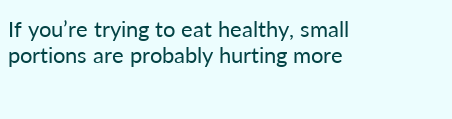If you’re trying to eat healthy, small portions are probably hurting more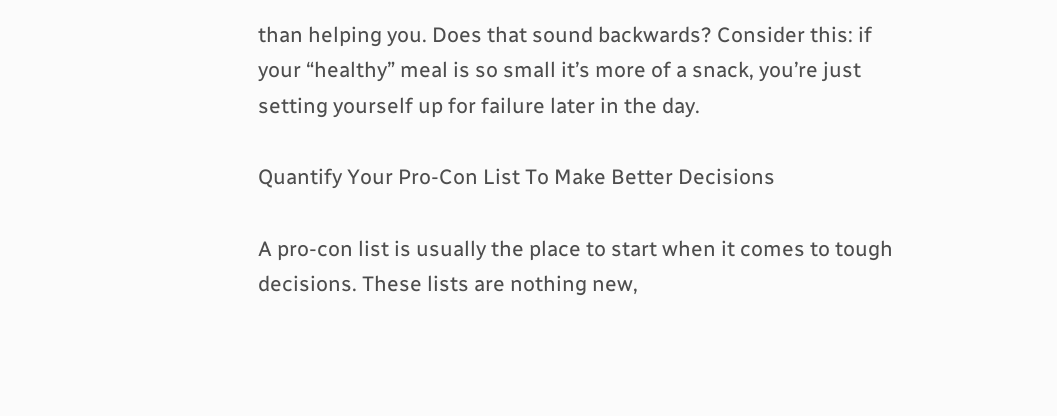than helping you. Does that sound backwards? Consider this: if your “healthy” meal is so small it’s more of a snack, you’re just setting yourself up for failure later in the day.

Quantify Your Pro-Con List To Make Better Decisions

A pro-con list is usually the place to start when it comes to tough decisions. These lists are nothing new,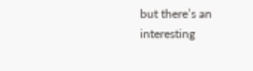but there’s an interesting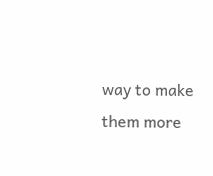way to make them more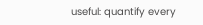useful: quantify every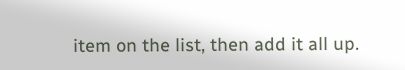item on the list, then add it all up.